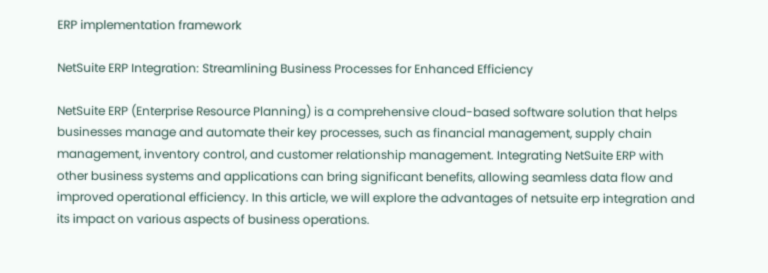ERP implementation framework

NetSuite ERP Integration: Streamlining Business Processes for Enhanced Efficiency

NetSuite ERP (Enterprise Resource Planning) is a comprehensive cloud-based software solution that helps businesses manage and automate their key processes, such as financial management, supply chain management, inventory control, and customer relationship management. Integrating NetSuite ERP with other business systems and applications can bring significant benefits, allowing seamless data flow and improved operational efficiency. In this article, we will explore the advantages of netsuite erp integration and its impact on various aspects of business operations.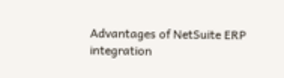Advantages of NetSuite ERP integration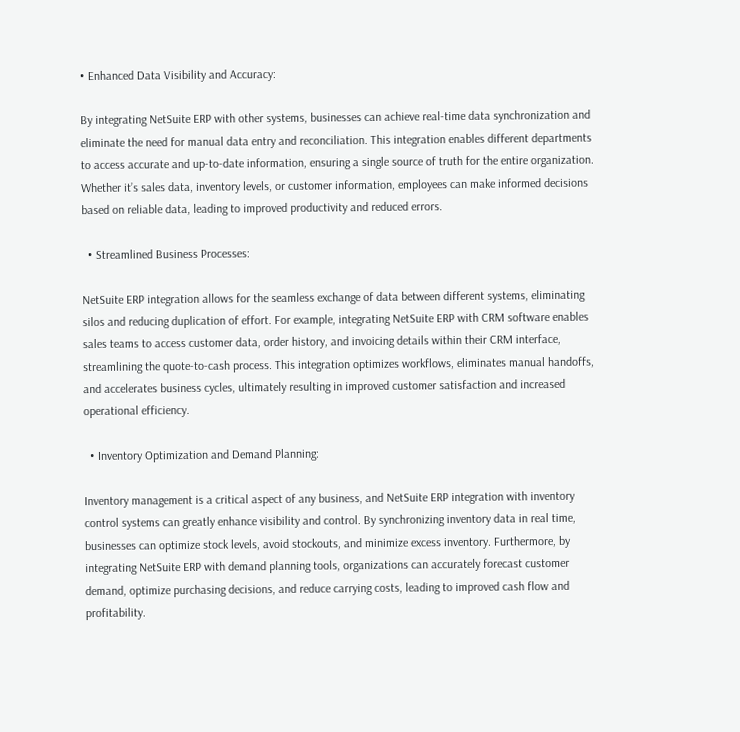• Enhanced Data Visibility and Accuracy:

By integrating NetSuite ERP with other systems, businesses can achieve real-time data synchronization and eliminate the need for manual data entry and reconciliation. This integration enables different departments to access accurate and up-to-date information, ensuring a single source of truth for the entire organization. Whether it’s sales data, inventory levels, or customer information, employees can make informed decisions based on reliable data, leading to improved productivity and reduced errors.

  • Streamlined Business Processes:

NetSuite ERP integration allows for the seamless exchange of data between different systems, eliminating silos and reducing duplication of effort. For example, integrating NetSuite ERP with CRM software enables sales teams to access customer data, order history, and invoicing details within their CRM interface, streamlining the quote-to-cash process. This integration optimizes workflows, eliminates manual handoffs, and accelerates business cycles, ultimately resulting in improved customer satisfaction and increased operational efficiency.

  • Inventory Optimization and Demand Planning:

Inventory management is a critical aspect of any business, and NetSuite ERP integration with inventory control systems can greatly enhance visibility and control. By synchronizing inventory data in real time, businesses can optimize stock levels, avoid stockouts, and minimize excess inventory. Furthermore, by integrating NetSuite ERP with demand planning tools, organizations can accurately forecast customer demand, optimize purchasing decisions, and reduce carrying costs, leading to improved cash flow and profitability.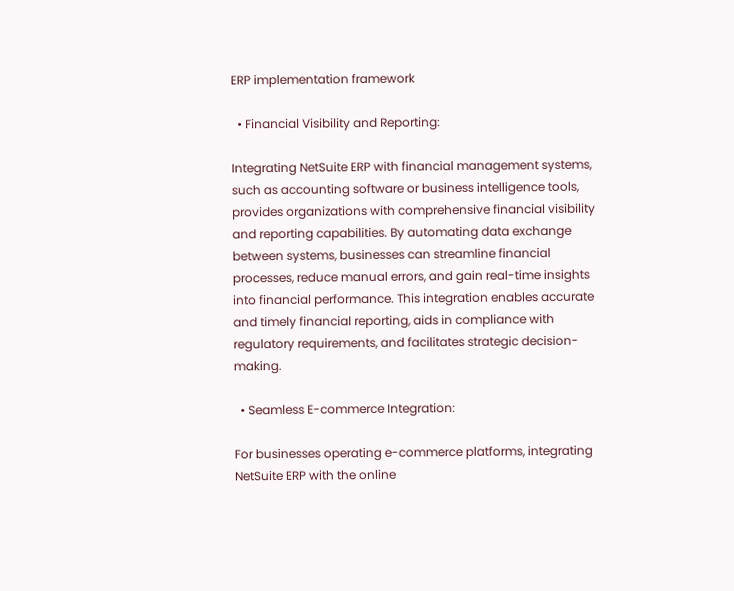ERP implementation framework

  • Financial Visibility and Reporting:

Integrating NetSuite ERP with financial management systems, such as accounting software or business intelligence tools, provides organizations with comprehensive financial visibility and reporting capabilities. By automating data exchange between systems, businesses can streamline financial processes, reduce manual errors, and gain real-time insights into financial performance. This integration enables accurate and timely financial reporting, aids in compliance with regulatory requirements, and facilitates strategic decision-making.

  • Seamless E-commerce Integration:

For businesses operating e-commerce platforms, integrating NetSuite ERP with the online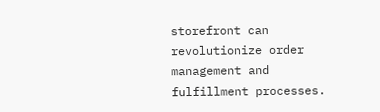storefront can revolutionize order management and fulfillment processes.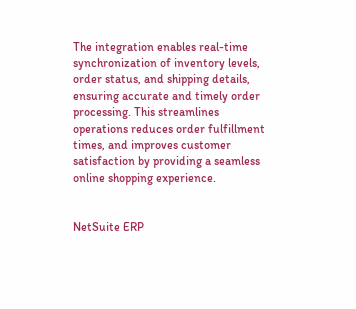The integration enables real-time synchronization of inventory levels, order status, and shipping details, ensuring accurate and timely order processing. This streamlines operations reduces order fulfillment times, and improves customer satisfaction by providing a seamless online shopping experience.


NetSuite ERP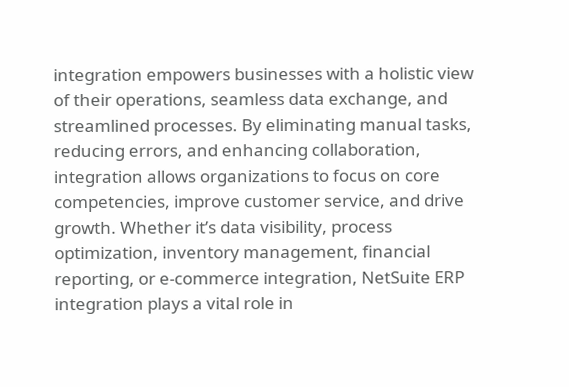integration empowers businesses with a holistic view of their operations, seamless data exchange, and streamlined processes. By eliminating manual tasks, reducing errors, and enhancing collaboration, integration allows organizations to focus on core competencies, improve customer service, and drive growth. Whether it’s data visibility, process optimization, inventory management, financial reporting, or e-commerce integration, NetSuite ERP integration plays a vital role in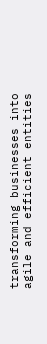transforming businesses into agile and efficient entities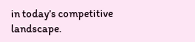in today’s competitive landscape.